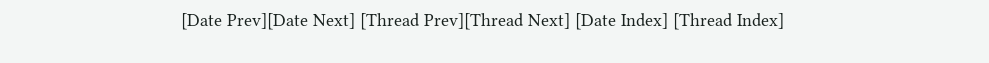[Date Prev][Date Next] [Thread Prev][Thread Next] [Date Index] [Thread Index]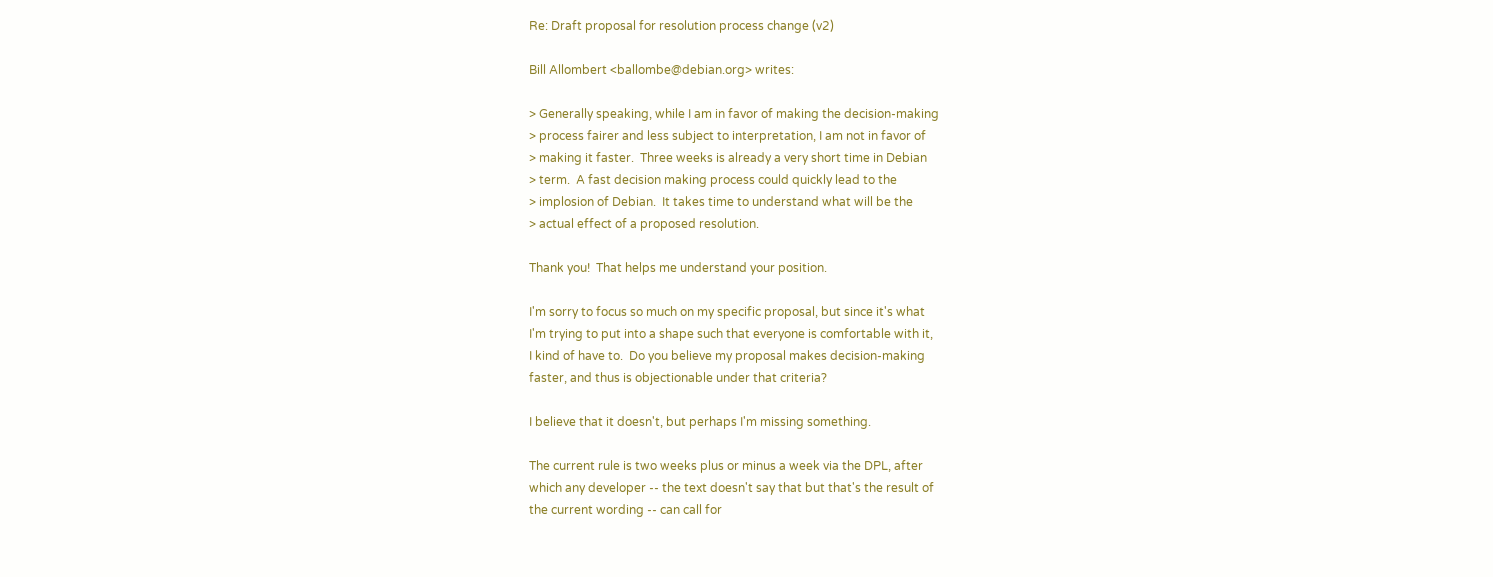Re: Draft proposal for resolution process change (v2)

Bill Allombert <ballombe@debian.org> writes:

> Generally speaking, while I am in favor of making the decision-making
> process fairer and less subject to interpretation, I am not in favor of
> making it faster.  Three weeks is already a very short time in Debian
> term.  A fast decision making process could quickly lead to the
> implosion of Debian.  It takes time to understand what will be the
> actual effect of a proposed resolution.

Thank you!  That helps me understand your position.

I'm sorry to focus so much on my specific proposal, but since it's what
I'm trying to put into a shape such that everyone is comfortable with it,
I kind of have to.  Do you believe my proposal makes decision-making
faster, and thus is objectionable under that criteria?

I believe that it doesn't, but perhaps I'm missing something.

The current rule is two weeks plus or minus a week via the DPL, after
which any developer -- the text doesn't say that but that's the result of
the current wording -- can call for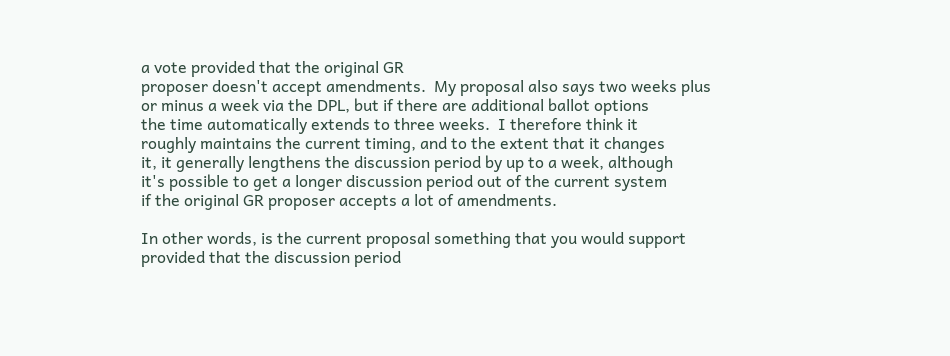a vote provided that the original GR
proposer doesn't accept amendments.  My proposal also says two weeks plus
or minus a week via the DPL, but if there are additional ballot options
the time automatically extends to three weeks.  I therefore think it
roughly maintains the current timing, and to the extent that it changes
it, it generally lengthens the discussion period by up to a week, although
it's possible to get a longer discussion period out of the current system
if the original GR proposer accepts a lot of amendments.

In other words, is the current proposal something that you would support
provided that the discussion period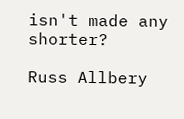isn't made any shorter?

Russ Allbery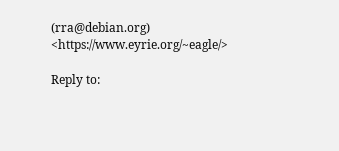(rra@debian.org)              <https://www.eyrie.org/~eagle/>

Reply to: